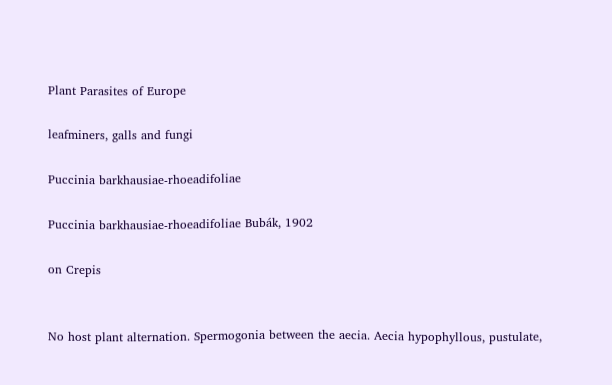Plant Parasites of Europe

leafminers, galls and fungi

Puccinia barkhausiae-rhoeadifoliae

Puccinia barkhausiae-rhoeadifoliae Bubák, 1902

on Crepis


No host plant alternation. Spermogonia between the aecia. Aecia hypophyllous, pustulate,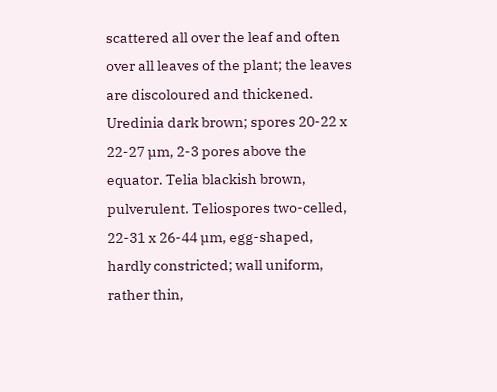scattered all over the leaf and often over all leaves of the plant; the leaves are discoloured and thickened. Uredinia dark brown; spores 20-22 x 22-27 µm, 2-3 pores above the equator. Telia blackish brown, pulverulent. Teliospores two-celled, 22-31 x 26-44 µm, egg-shaped, hardly constricted; wall uniform, rather thin,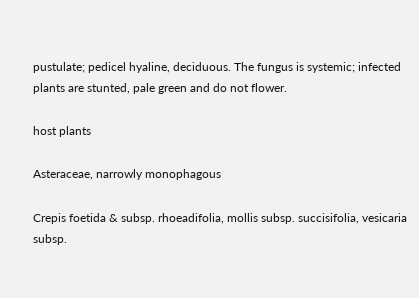pustulate; pedicel hyaline, deciduous. The fungus is systemic; infected plants are stunted, pale green and do not flower.

host plants

Asteraceae, narrowly monophagous

Crepis foetida & subsp. rhoeadifolia, mollis subsp. succisifolia, vesicaria subsp.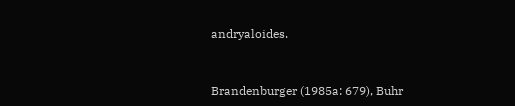andryaloides.


Brandenburger (1985a: 679), Buhr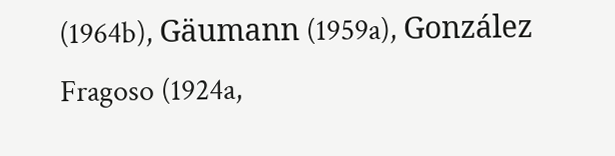(1964b), Gäumann (1959a), González Fragoso (1924a,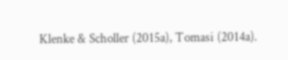Klenke & Scholler (2015a), Tomasi (2014a).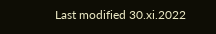Last modified 30.xi.2022